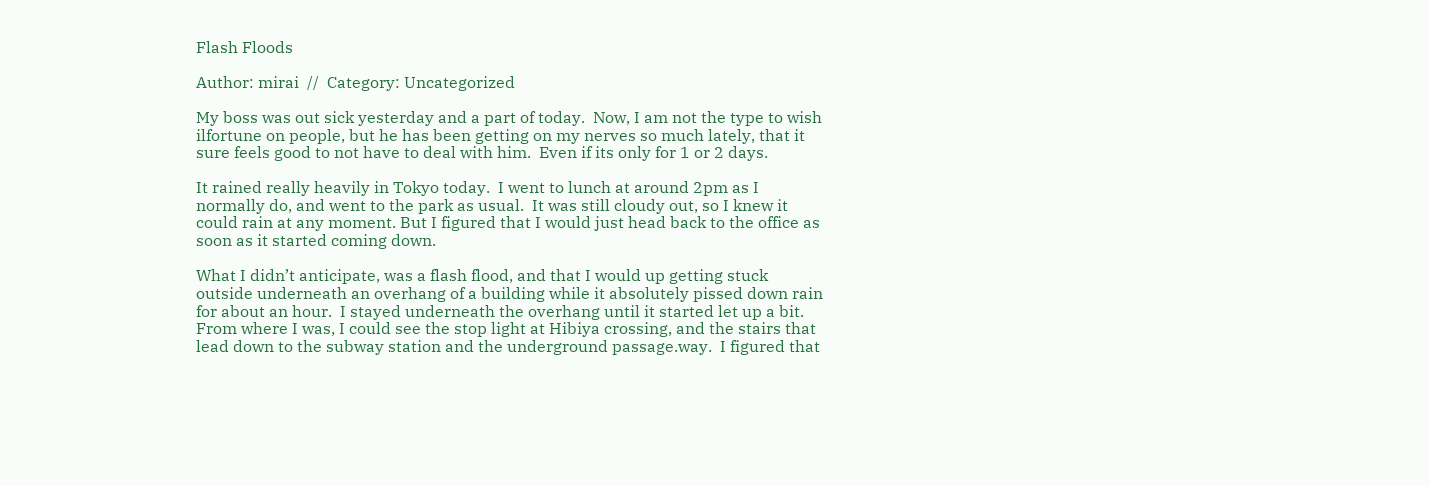Flash Floods

Author: mirai  //  Category: Uncategorized

My boss was out sick yesterday and a part of today.  Now, I am not the type to wish ilfortune on people, but he has been getting on my nerves so much lately, that it sure feels good to not have to deal with him.  Even if its only for 1 or 2 days.

It rained really heavily in Tokyo today.  I went to lunch at around 2pm as I normally do, and went to the park as usual.  It was still cloudy out, so I knew it could rain at any moment. But I figured that I would just head back to the office as soon as it started coming down.

What I didn’t anticipate, was a flash flood, and that I would up getting stuck outside underneath an overhang of a building while it absolutely pissed down rain for about an hour.  I stayed underneath the overhang until it started let up a bit.  From where I was, I could see the stop light at Hibiya crossing, and the stairs that lead down to the subway station and the underground passage.way.  I figured that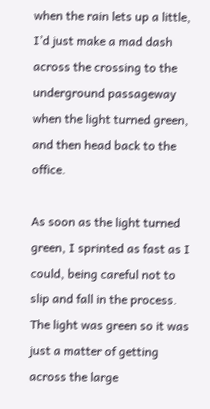when the rain lets up a little, I’d just make a mad dash across the crossing to the underground passageway when the light turned green, and then head back to the office.

As soon as the light turned green, I sprinted as fast as I could, being careful not to slip and fall in the process.  The light was green so it was just a matter of getting across the large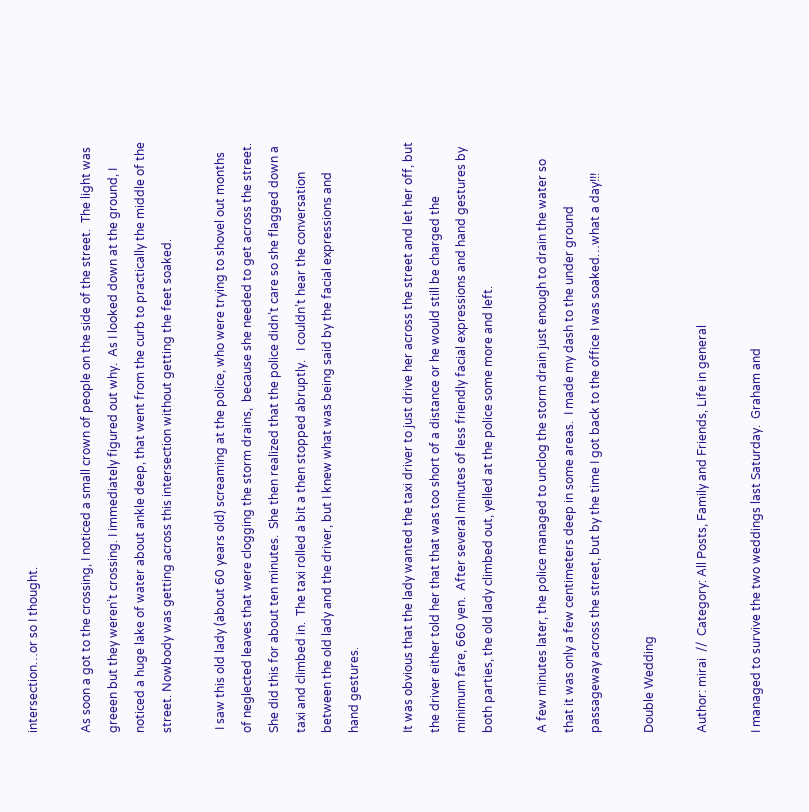intersection…or so I thought.

As soon a got to the crossing, I noticed a small crown of people on the side of the street.  The light was greeen but they weren’t crossing. I immediately figured out why.  As I looked down at the ground, I noticed a huge lake of water about ankle deep, that went from the curb to practically the middle of the street. Nowbody was getting across this intersection without getting the feet soaked.

 I saw this old lady (about 60 years old) screaming at the police, who were trying to shovel out months of neglected leaves that were clogging the storm drains,  because she needed to get across the street.  She did this for about ten minutes.  She then realized that the police didn’t care so she flagged down a taxi and climbed in.  The taxi rolled a bit a then stopped abruptly.   I couldn’t hear the conversation between the old lady and the driver, but I knew what was being said by the facial expressions and hand gestures.

It was obvious that the lady wanted the taxi driver to just drive her across the street and let her off, but the driver either told her that that was too short of a distance or he would still be charged the minimum fare, 660 yen.  After several minutes of less friendly facial expressions and hand gestures by both parties, the old lady climbed out, yelled at the police some more and left.

A few minutes later, the police managed to unclog the storm drain just enough to drain the water so that it was only a few centimeters deep in some areas.  I made my dash to the under ground passageway across the street, but by the time I got back to the office I was soaked…what a day!!!

Double Wedding

Author: mirai  //  Category: All Posts, Family and Friends, Life in general

I managed to survive the two weddings last Saturday.  Graham and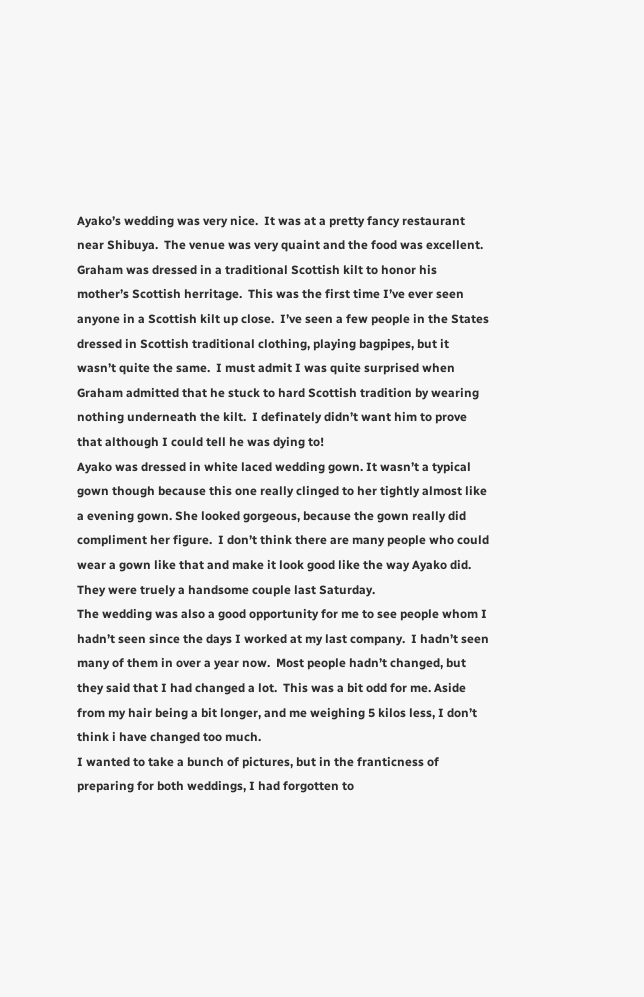Ayako’s wedding was very nice.  It was at a pretty fancy restaurant near Shibuya.  The venue was very quaint and the food was excellent.
Graham was dressed in a traditional Scottish kilt to honor his mother’s Scottish herritage.  This was the first time I’ve ever seen anyone in a Scottish kilt up close.  I’ve seen a few people in the States dressed in Scottish traditional clothing, playing bagpipes, but it wasn’t quite the same.  I must admit I was quite surprised when Graham admitted that he stuck to hard Scottish tradition by wearing nothing underneath the kilt.  I definately didn’t want him to prove that although I could tell he was dying to!
Ayako was dressed in white laced wedding gown. It wasn’t a typical gown though because this one really clinged to her tightly almost like a evening gown. She looked gorgeous, because the gown really did compliment her figure.  I don’t think there are many people who could wear a gown like that and make it look good like the way Ayako did.   They were truely a handsome couple last Saturday.
The wedding was also a good opportunity for me to see people whom I hadn’t seen since the days I worked at my last company.  I hadn’t seen many of them in over a year now.  Most people hadn’t changed, but they said that I had changed a lot.  This was a bit odd for me. Aside from my hair being a bit longer, and me weighing 5 kilos less, I don’t think i have changed too much.
I wanted to take a bunch of pictures, but in the franticness of preparing for both weddings, I had forgotten to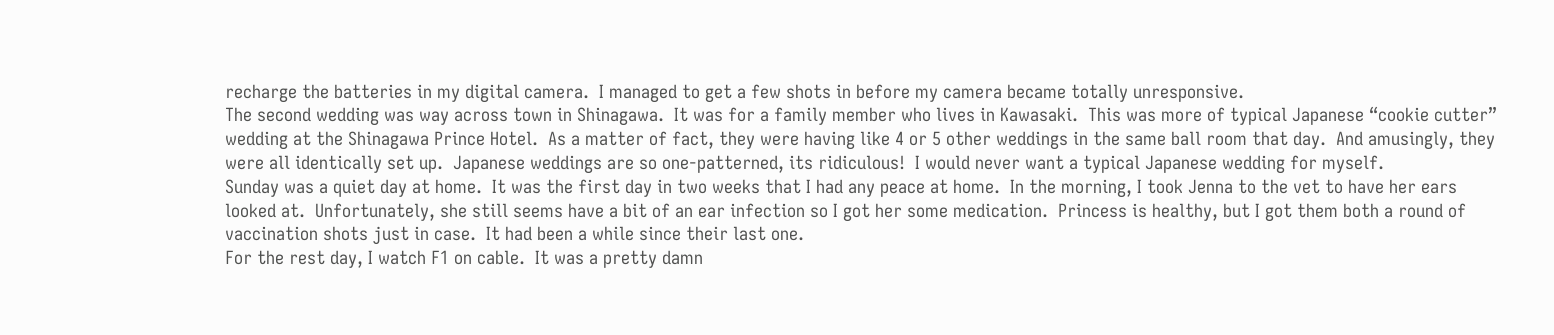recharge the batteries in my digital camera.  I managed to get a few shots in before my camera became totally unresponsive.
The second wedding was way across town in Shinagawa.  It was for a family member who lives in Kawasaki.  This was more of typical Japanese “cookie cutter” wedding at the Shinagawa Prince Hotel.  As a matter of fact, they were having like 4 or 5 other weddings in the same ball room that day.  And amusingly, they were all identically set up.  Japanese weddings are so one-patterned, its ridiculous!  I would never want a typical Japanese wedding for myself.
Sunday was a quiet day at home.  It was the first day in two weeks that I had any peace at home.  In the morning, I took Jenna to the vet to have her ears looked at.  Unfortunately, she still seems have a bit of an ear infection so I got her some medication.  Princess is healthy, but I got them both a round of vaccination shots just in case.  It had been a while since their last one.
For the rest day, I watch F1 on cable.  It was a pretty damn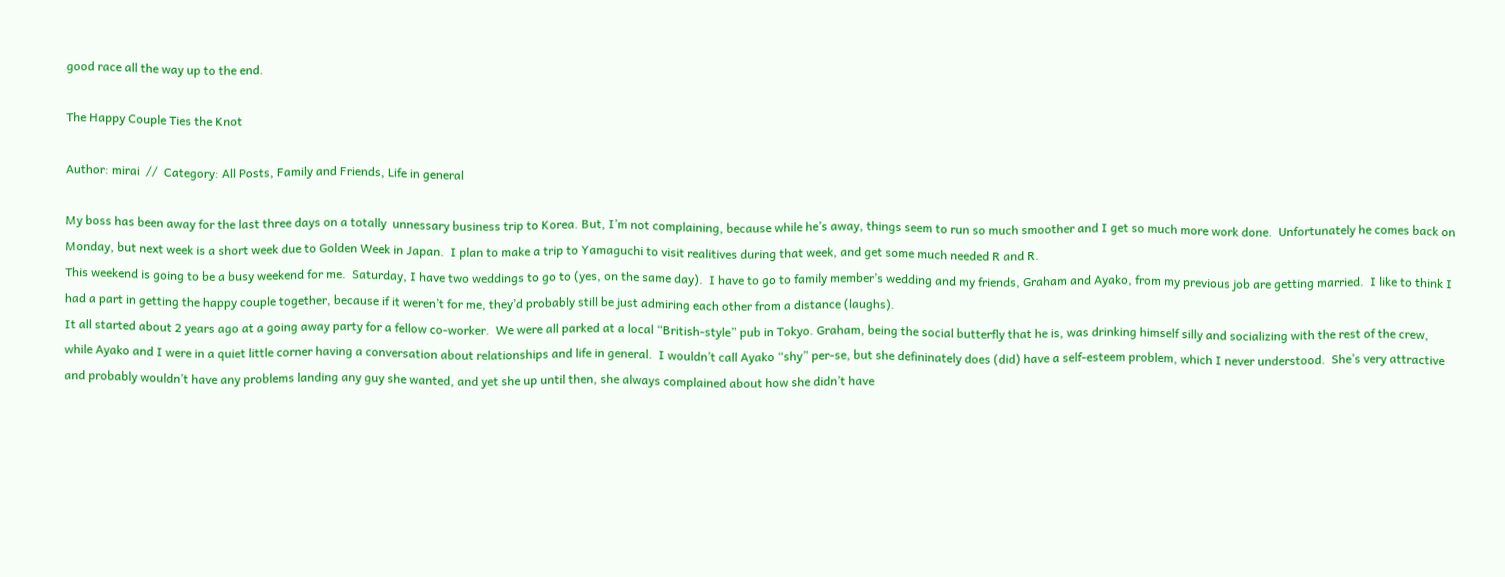good race all the way up to the end.

The Happy Couple Ties the Knot

Author: mirai  //  Category: All Posts, Family and Friends, Life in general

My boss has been away for the last three days on a totally  unnessary business trip to Korea. But, I’m not complaining, because while he’s away, things seem to run so much smoother and I get so much more work done.  Unfortunately he comes back on Monday, but next week is a short week due to Golden Week in Japan.  I plan to make a trip to Yamaguchi to visit realitives during that week, and get some much needed R and R.
This weekend is going to be a busy weekend for me.  Saturday, I have two weddings to go to (yes, on the same day).  I have to go to family member’s wedding and my friends, Graham and Ayako, from my previous job are getting married.  I like to think I had a part in getting the happy couple together, because if it weren’t for me, they’d probably still be just admiring each other from a distance (laughs).
It all started about 2 years ago at a going away party for a fellow co-worker.  We were all parked at a local “British-style” pub in Tokyo. Graham, being the social butterfly that he is, was drinking himself silly and socializing with the rest of the crew, while Ayako and I were in a quiet little corner having a conversation about relationships and life in general.  I wouldn’t call Ayako “shy” per-se, but she defininately does (did) have a self-esteem problem, which I never understood.  She’s very attractive and probably wouldn’t have any problems landing any guy she wanted, and yet she up until then, she always complained about how she didn’t have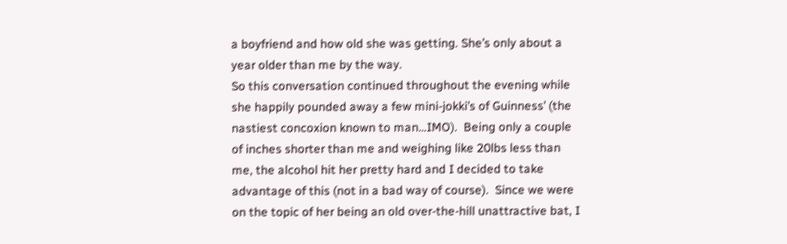a boyfriend and how old she was getting. She’s only about a year older than me by the way.
So this conversation continued throughout the evening while she happily pounded away a few mini-jokki’s of Guinness’ (the nastiest concoxion known to man…IMO).  Being only a couple of inches shorter than me and weighing like 20lbs less than me, the alcohol hit her pretty hard and I decided to take advantage of this (not in a bad way of course).  Since we were on the topic of her being an old over-the-hill unattractive bat, I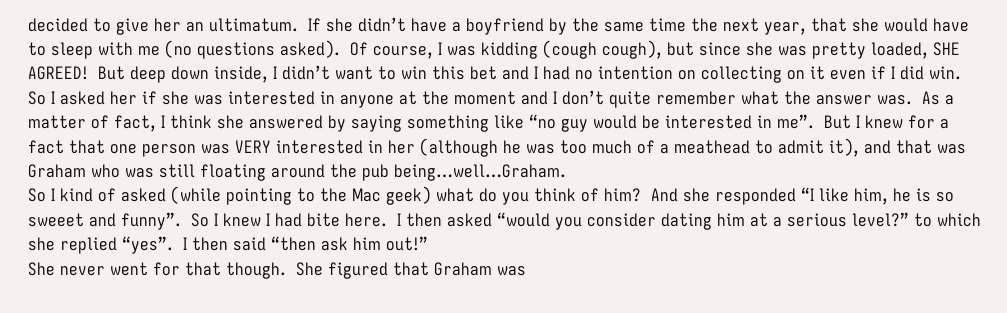decided to give her an ultimatum.  If she didn’t have a boyfriend by the same time the next year, that she would have to sleep with me (no questions asked).  Of course, I was kidding (cough cough), but since she was pretty loaded, SHE AGREED!  But deep down inside, I didn’t want to win this bet and I had no intention on collecting on it even if I did win.
So I asked her if she was interested in anyone at the moment and I don’t quite remember what the answer was.  As a matter of fact, I think she answered by saying something like “no guy would be interested in me”.  But I knew for a fact that one person was VERY interested in her (although he was too much of a meathead to admit it), and that was Graham who was still floating around the pub being…well…Graham.
So I kind of asked (while pointing to the Mac geek) what do you think of him?  And she responded “I like him, he is so sweeet and funny”.  So I knew I had bite here.  I then asked “would you consider dating him at a serious level?” to which she replied “yes”.  I then said “then ask him out!”
She never went for that though.  She figured that Graham was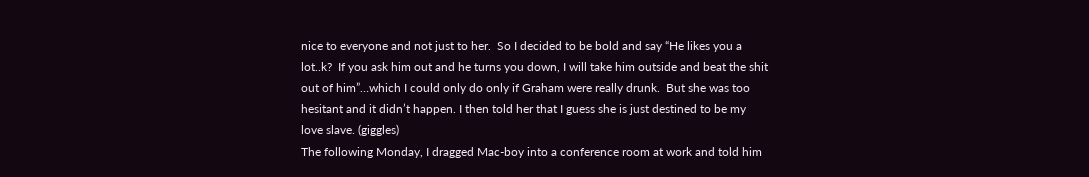nice to everyone and not just to her.  So I decided to be bold and say “He likes you a lot..k?  If you ask him out and he turns you down, I will take him outside and beat the shit out of him”…which I could only do only if Graham were really drunk.  But she was too hesitant and it didn’t happen. I then told her that I guess she is just destined to be my love slave. (giggles)
The following Monday, I dragged Mac-boy into a conference room at work and told him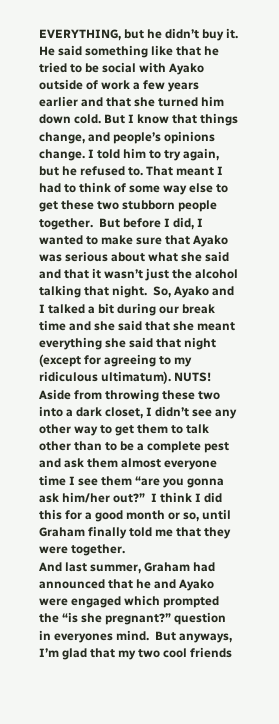EVERYTHING, but he didn’t buy it.  He said something like that he tried to be social with Ayako outside of work a few years earlier and that she turned him down cold. But I know that things change, and people’s opinions change. I told him to try again, but he refused to. That meant I had to think of some way else to get these two stubborn people together.  But before I did, I wanted to make sure that Ayako was serious about what she said and that it wasn’t just the alcohol talking that night.  So, Ayako and I talked a bit during our break time and she said that she meant everything she said that night (except for agreeing to my ridiculous ultimatum). NUTS!
Aside from throwing these two into a dark closet, I didn’t see any other way to get them to talk other than to be a complete pest and ask them almost everyone time I see them “are you gonna ask him/her out?”  I think I did this for a good month or so, until Graham finally told me that they were together.
And last summer, Graham had announced that he and Ayako were engaged which prompted the “is she pregnant?” question in everyones mind.  But anyways, I’m glad that my two cool friends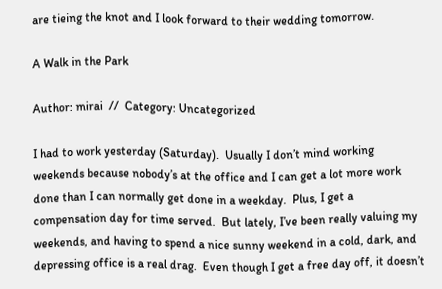are tieing the knot and I look forward to their wedding tomorrow.

A Walk in the Park

Author: mirai  //  Category: Uncategorized

I had to work yesterday (Saturday).  Usually I don’t mind working weekends because nobody’s at the office and I can get a lot more work done than I can normally get done in a weekday.  Plus, I get a compensation day for time served.  But lately, I’ve been really valuing my weekends, and having to spend a nice sunny weekend in a cold, dark, and depressing office is a real drag.  Even though I get a free day off, it doesn’t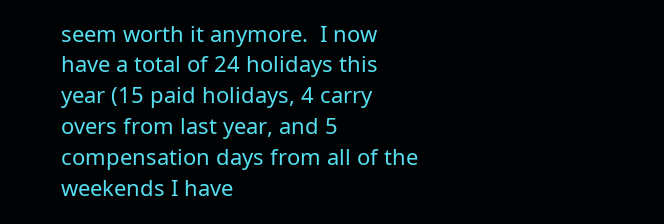seem worth it anymore.  I now have a total of 24 holidays this year (15 paid holidays, 4 carry overs from last year, and 5 compensation days from all of the weekends I have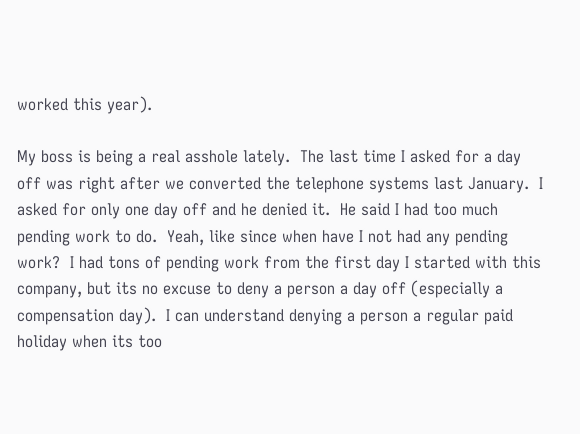worked this year).

My boss is being a real asshole lately.  The last time I asked for a day off was right after we converted the telephone systems last January.  I asked for only one day off and he denied it.  He said I had too much pending work to do.  Yeah, like since when have I not had any pending work?  I had tons of pending work from the first day I started with this company, but its no excuse to deny a person a day off (especially a compensation day).  I can understand denying a person a regular paid holiday when its too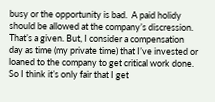busy or the opportunity is bad.  A paid holidy should be allowed at the company’s discression. That’s a given. But, I consider a compensation day as time (my private time) that I’ve invested or loaned to the company to get critical work done.  So I think it’s only fair that I get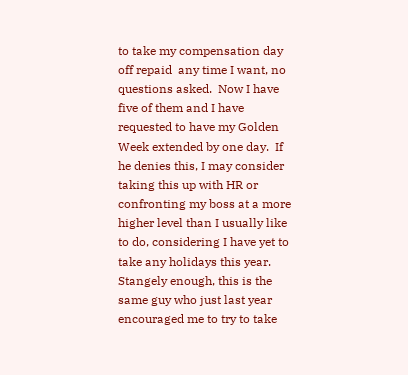to take my compensation day off repaid  any time I want, no questions asked.  Now I have five of them and I have requested to have my Golden Week extended by one day.  If he denies this, I may consider taking this up with HR or confronting my boss at a more higher level than I usually like to do, considering I have yet to take any holidays this year.  Stangely enough, this is the same guy who just last year encouraged me to try to take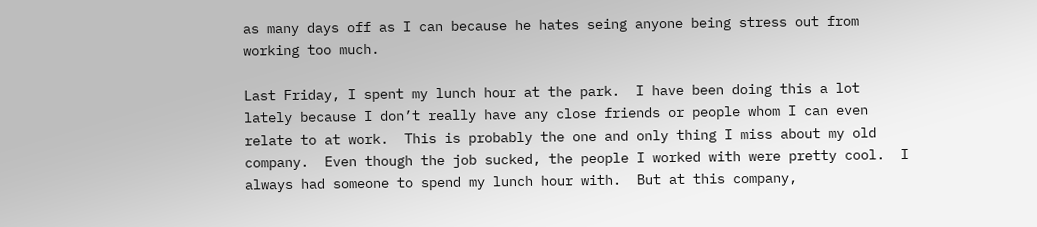as many days off as I can because he hates seing anyone being stress out from working too much.

Last Friday, I spent my lunch hour at the park.  I have been doing this a lot lately because I don’t really have any close friends or people whom I can even relate to at work.  This is probably the one and only thing I miss about my old company.  Even though the job sucked, the people I worked with were pretty cool.  I always had someone to spend my lunch hour with.  But at this company,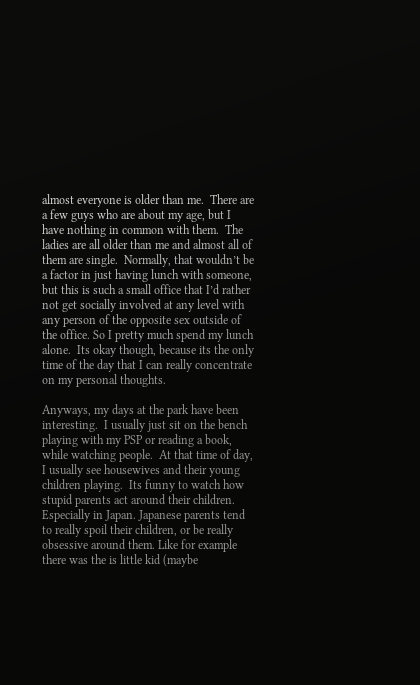almost everyone is older than me.  There are a few guys who are about my age, but I have nothing in common with them.  The ladies are all older than me and almost all of them are single.  Normally, that wouldn’t be a factor in just having lunch with someone, but this is such a small office that I’d rather not get socially involved at any level with any person of the opposite sex outside of the office. So I pretty much spend my lunch alone.  Its okay though, because its the only time of the day that I can really concentrate on my personal thoughts.

Anyways, my days at the park have been interesting.  I usually just sit on the bench playing with my PSP or reading a book, while watching people.  At that time of day, I usually see housewives and their young children playing.  Its funny to watch how stupid parents act around their children.  Especially in Japan. Japanese parents tend to really spoil their children, or be really obsessive around them. Like for example there was the is little kid (maybe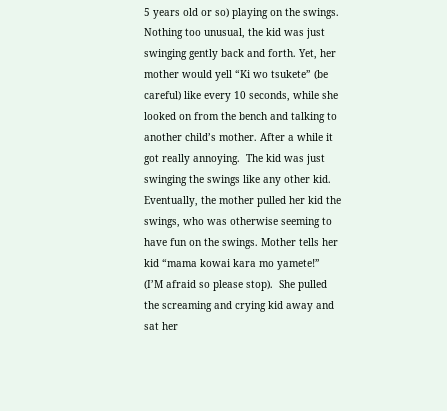5 years old or so) playing on the swings.  Nothing too unusual, the kid was just swinging gently back and forth. Yet, her mother would yell “Ki wo tsukete” (be careful) like every 10 seconds, while she looked on from the bench and talking to another child’s mother. After a while it got really annoying.  The kid was just swinging the swings like any other kid.  Eventually, the mother pulled her kid the swings, who was otherwise seeming to have fun on the swings. Mother tells her kid “mama kowai kara mo yamete!” (I’M afraid so please stop).  She pulled the screaming and crying kid away and sat her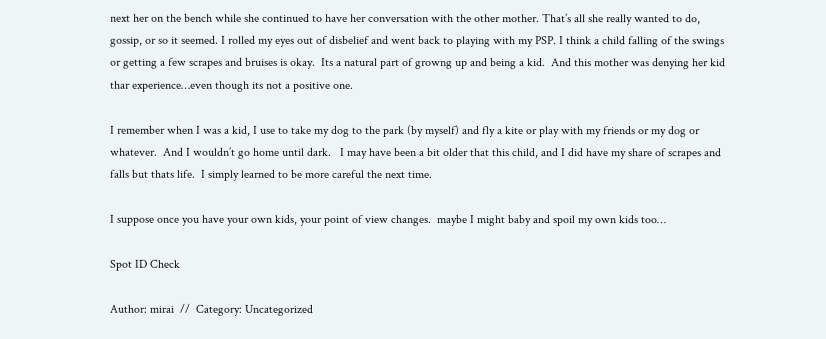next her on the bench while she continued to have her conversation with the other mother. That’s all she really wanted to do, gossip, or so it seemed. I rolled my eyes out of disbelief and went back to playing with my PSP. I think a child falling of the swings or getting a few scrapes and bruises is okay.  Its a natural part of growng up and being a kid.  And this mother was denying her kid thar experience…even though its not a positive one.

I remember when I was a kid, I use to take my dog to the park (by myself) and fly a kite or play with my friends or my dog or whatever.  And I wouldn’t go home until dark.   I may have been a bit older that this child, and I did have my share of scrapes and falls but thats life.  I simply learned to be more careful the next time.

I suppose once you have your own kids, your point of view changes.  maybe I might baby and spoil my own kids too…

Spot ID Check

Author: mirai  //  Category: Uncategorized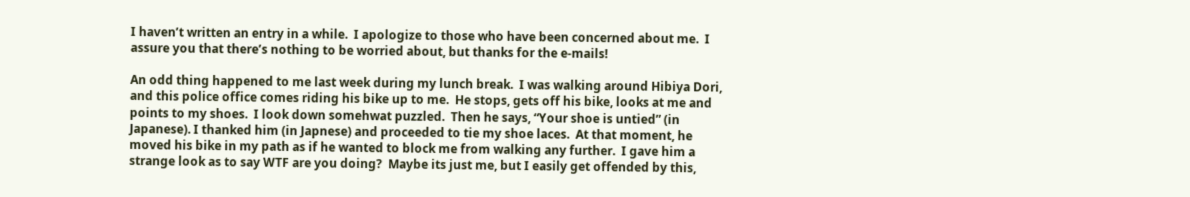I haven’t written an entry in a while.  I apologize to those who have been concerned about me.  I assure you that there’s nothing to be worried about, but thanks for the e-mails!

An odd thing happened to me last week during my lunch break.  I was walking around Hibiya Dori, and this police office comes riding his bike up to me.  He stops, gets off his bike, looks at me and points to my shoes.  I look down somehwat puzzled.  Then he says, “Your shoe is untied” (in Japanese). I thanked him (in Japnese) and proceeded to tie my shoe laces.  At that moment, he moved his bike in my path as if he wanted to block me from walking any further.  I gave him a strange look as to say WTF are you doing?  Maybe its just me, but I easily get offended by this,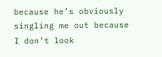because he’s obviously singling me out because I don’t look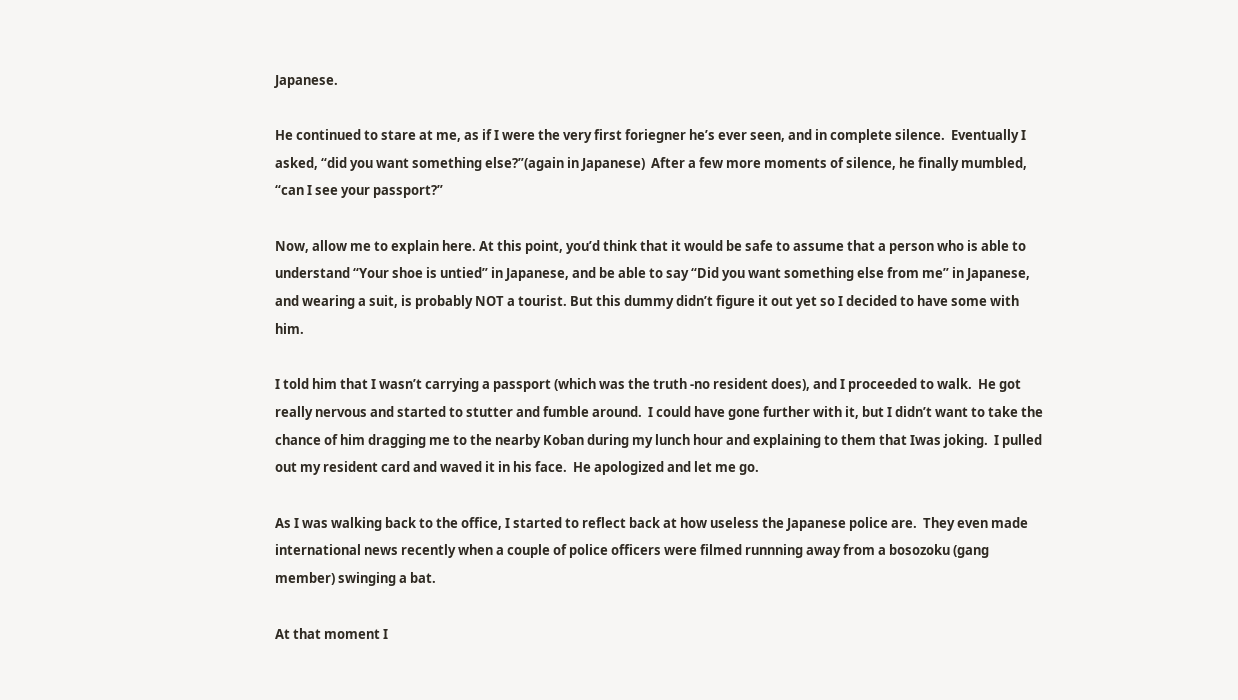Japanese.

He continued to stare at me, as if I were the very first foriegner he’s ever seen, and in complete silence.  Eventually I asked, “did you want something else?”(again in Japanese)  After a few more moments of silence, he finally mumbled, “can I see your passport?”

Now, allow me to explain here. At this point, you’d think that it would be safe to assume that a person who is able to understand “Your shoe is untied” in Japanese, and be able to say “Did you want something else from me” in Japanese, and wearing a suit, is probably NOT a tourist. But this dummy didn’t figure it out yet so I decided to have some with him.

I told him that I wasn’t carrying a passport (which was the truth -no resident does), and I proceeded to walk.  He got really nervous and started to stutter and fumble around.  I could have gone further with it, but I didn’t want to take the chance of him dragging me to the nearby Koban during my lunch hour and explaining to them that Iwas joking.  I pulled out my resident card and waved it in his face.  He apologized and let me go.

As I was walking back to the office, I started to reflect back at how useless the Japanese police are.  They even made international news recently when a couple of police officers were filmed runnning away from a bosozoku (gang member) swinging a bat.

At that moment I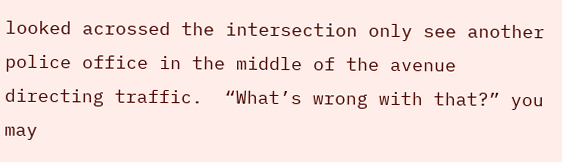looked acrossed the intersection only see another police office in the middle of the avenue directing traffic.  “What’s wrong with that?” you may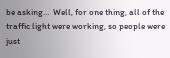be asking…  Well, for one thing, all of the traffic light were working, so people were just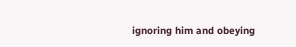ignoring him and obeying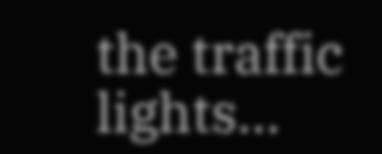the traffic lights…